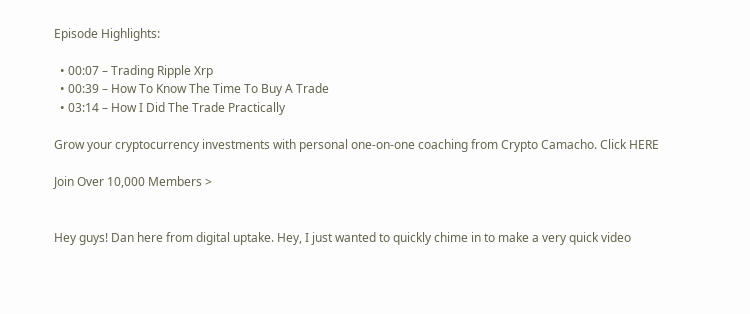Episode Highlights:

  • 00:07 – Trading Ripple Xrp
  • 00:39 – How To Know The Time To Buy A Trade
  • 03:14 – How I Did The Trade Practically

Grow your cryptocurrency investments with personal one-on-one coaching from Crypto Camacho. Click HERE

Join Over 10,000 Members >


Hey guys! Dan here from digital uptake. Hey, I just wanted to quickly chime in to make a very quick video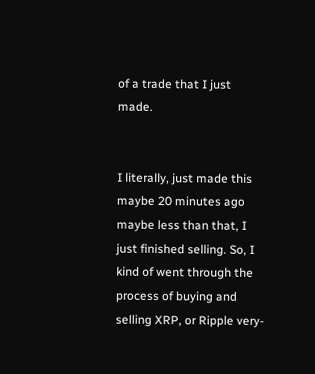of a trade that I just made.


I literally, just made this maybe 20 minutes ago maybe less than that, I just finished selling. So, I kind of went through the process of buying and selling XRP, or Ripple very-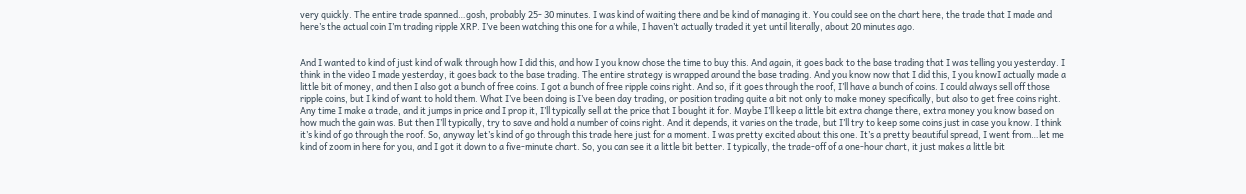very quickly. The entire trade spanned…gosh, probably 25- 30 minutes. I was kind of waiting there and be kind of managing it. You could see on the chart here, the trade that I made and here’s the actual coin I’m trading ripple XRP. I’ve been watching this one for a while, I haven’t actually traded it yet until literally, about 20 minutes ago.


And I wanted to kind of just kind of walk through how I did this, and how I you know chose the time to buy this. And again, it goes back to the base trading that I was telling you yesterday. I think in the video I made yesterday, it goes back to the base trading. The entire strategy is wrapped around the base trading. And you know now that I did this, I you knowI actually made a little bit of money, and then I also got a bunch of free coins. I got a bunch of free ripple coins right. And so, if it goes through the roof, I’ll have a bunch of coins. I could always sell off those ripple coins, but I kind of want to hold them. What I’ve been doing is I’ve been day trading, or position trading quite a bit not only to make money specifically, but also to get free coins right. Any time I make a trade, and it jumps in price and I prop it, I’ll typically sell at the price that I bought it for. Maybe I’ll keep a little bit extra change there, extra money you know based on how much the gain was. But then I’ll typically, try to save and hold a number of coins right. And it depends, it varies on the trade, but I’ll try to keep some coins just in case you know. I think it’s kind of go through the roof. So, anyway let’s kind of go through this trade here just for a moment. I was pretty excited about this one. It’s a pretty beautiful spread, I went from…let me kind of zoom in here for you, and I got it down to a five-minute chart. So, you can see it a little bit better. I typically, the trade-off of a one-hour chart, it just makes a little bit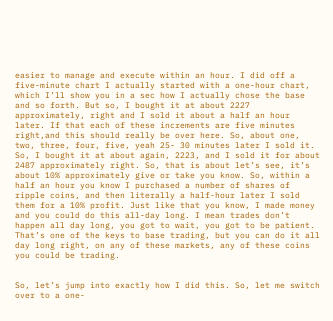easier to manage and execute within an hour. I did off a five-minute chart I actually started with a one-hour chart, which I’ll show you in a sec how I actually chose the base and so forth. But so, I bought it at about 2227 approximately, right and I sold it about a half an hour later. If that each of these increments are five minutes right,and this should really be over here. So, about one, two, three, four, five, yeah 25- 30 minutes later I sold it. So, I bought it at about again, 2223, and I sold it for about 2487 approximately right. So, that is about let’s see, it’s about 10% approximately give or take you know. So, within a half an hour you know I purchased a number of shares of ripple coins, and then literally a half-hour later I sold them for a 10% profit. Just like that you know, I made money and you could do this all-day long. I mean trades don’t happen all day long, you got to wait, you got to be patient. That’s one of the keys to base trading, but you can do it all day long right, on any of these markets, any of these coins you could be trading.


So, let’s jump into exactly how I did this. So, let me switch over to a one-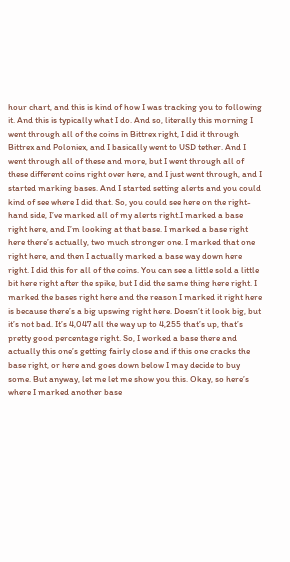hour chart, and this is kind of how I was tracking you to following it. And this is typically what I do. And so, literally this morning I went through all of the coins in Bittrex right, I did it through Bittrex and Poloniex, and I basically went to USD tether. And I went through all of these and more, but I went through all of these different coins right over here, and I just went through, and I started marking bases. And I started setting alerts and you could kind of see where I did that. So, you could see here on the right-hand side, I’ve marked all of my alerts right.I marked a base right here, and I’m looking at that base. I marked a base right here there’s actually, two much stronger one. I marked that one right here, and then I actually marked a base way down here right. I did this for all of the coins. You can see a little sold a little bit here right after the spike, but I did the same thing here right. I marked the bases right here and the reason I marked it right here is because there’s a big upswing right here. Doesn’t it look big, but it’s not bad. It’s 4,047 all the way up to 4,255 that’s up, that’s pretty good percentage right. So, I worked a base there and actually this one’s getting fairly close and if this one cracks the base right, or here and goes down below I may decide to buy some. But anyway, let me let me show you this. Okay, so here’s where I marked another base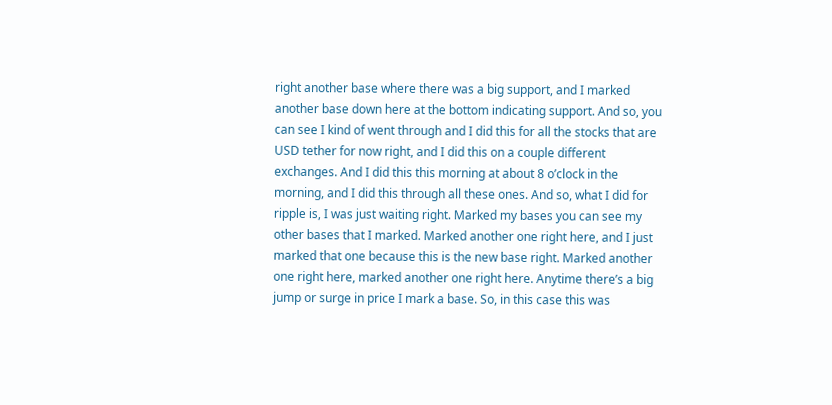right another base where there was a big support, and I marked another base down here at the bottom indicating support. And so, you can see I kind of went through and I did this for all the stocks that are USD tether for now right, and I did this on a couple different exchanges. And I did this this morning at about 8 o’clock in the morning, and I did this through all these ones. And so, what I did for ripple is, I was just waiting right. Marked my bases you can see my other bases that I marked. Marked another one right here, and I just marked that one because this is the new base right. Marked another one right here, marked another one right here. Anytime there’s a big jump or surge in price I mark a base. So, in this case this was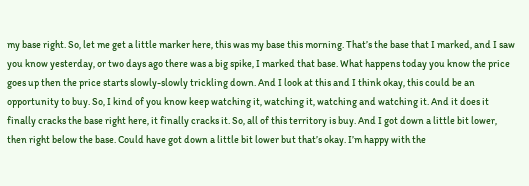my base right. So, let me get a little marker here, this was my base this morning. That’s the base that I marked, and I saw you know yesterday, or two days ago there was a big spike, I marked that base. What happens today you know the price goes up then the price starts slowly-slowly trickling down. And I look at this and I think okay, this could be an opportunity to buy. So, I kind of you know keep watching it, watching it, watching and watching it. And it does it finally cracks the base right here, it finally cracks it. So, all of this territory is buy. And I got down a little bit lower, then right below the base. Could have got down a little bit lower but that’s okay. I’m happy with the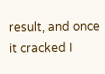result, and once it cracked I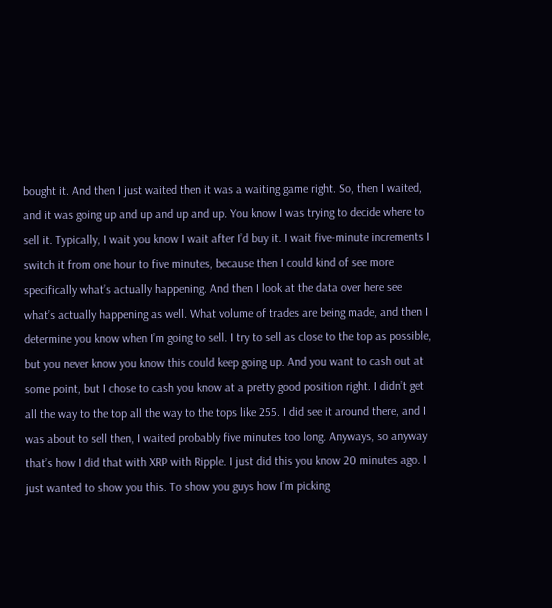bought it. And then I just waited then it was a waiting game right. So, then I waited, and it was going up and up and up and up. You know I was trying to decide where to sell it. Typically, I wait you know I wait after I’d buy it. I wait five-minute increments I switch it from one hour to five minutes, because then I could kind of see more specifically what’s actually happening. And then I look at the data over here see what’s actually happening as well. What volume of trades are being made, and then I determine you know when I’m going to sell. I try to sell as close to the top as possible, but you never know you know this could keep going up. And you want to cash out at some point, but I chose to cash you know at a pretty good position right. I didn’t get all the way to the top all the way to the tops like 255. I did see it around there, and I was about to sell then, I waited probably five minutes too long. Anyways, so anyway that’s how I did that with XRP with Ripple. I just did this you know 20 minutes ago. I just wanted to show you this. To show you guys how I’m picking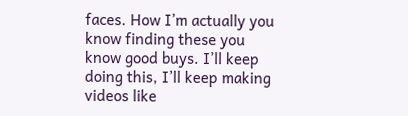faces. How I’m actually you know finding these you know good buys. I’ll keep doing this, I’ll keep making videos like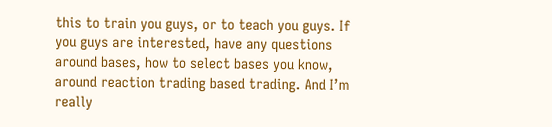this to train you guys, or to teach you guys. If you guys are interested, have any questions around bases, how to select bases you know, around reaction trading based trading. And I’m really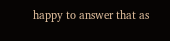happy to answer that as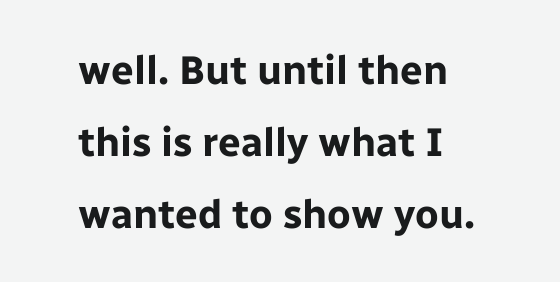well. But until then this is really what I wanted to show you.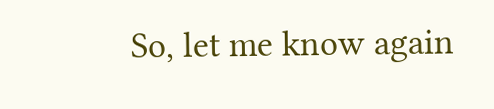So, let me know again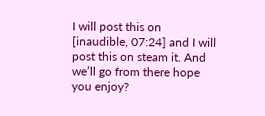I will post this on [inaudible, 07:24] and I will post this on steam it. And we’ll go from there hope you enjoy?